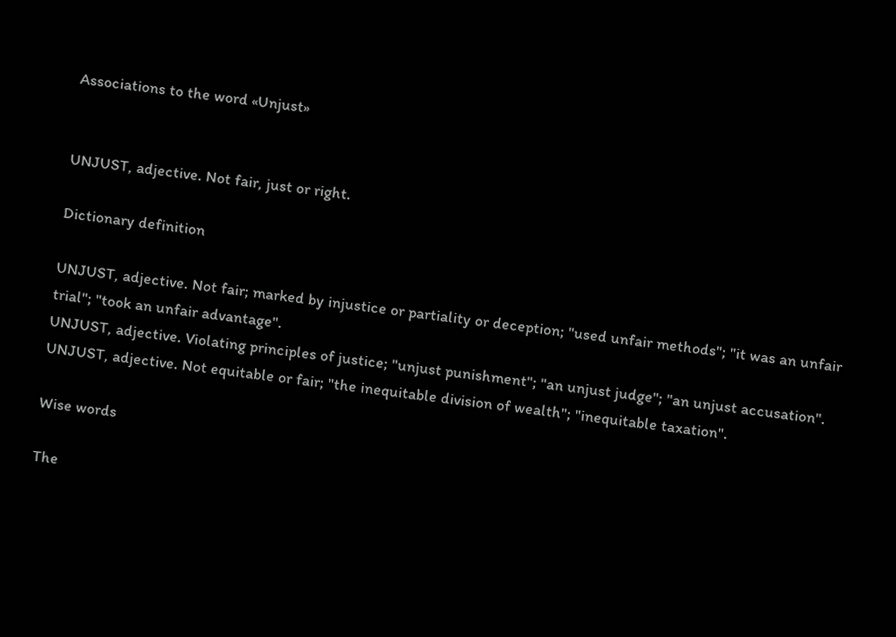Associations to the word «Unjust»


UNJUST, adjective. Not fair, just or right.

Dictionary definition

UNJUST, adjective. Not fair; marked by injustice or partiality or deception; "used unfair methods"; "it was an unfair trial"; "took an unfair advantage".
UNJUST, adjective. Violating principles of justice; "unjust punishment"; "an unjust judge"; "an unjust accusation".
UNJUST, adjective. Not equitable or fair; "the inequitable division of wealth"; "inequitable taxation".

Wise words

The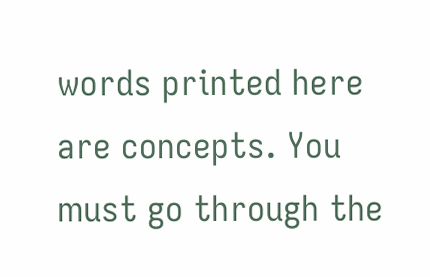words printed here are concepts. You must go through the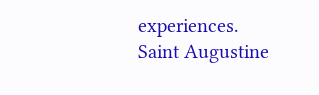experiences.
Saint Augustine